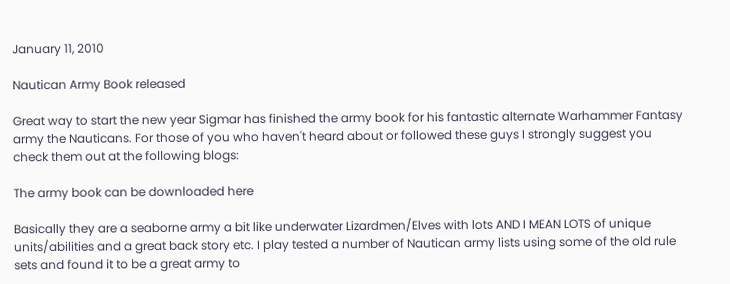January 11, 2010

Nautican Army Book released

Great way to start the new year Sigmar has finished the army book for his fantastic alternate Warhammer Fantasy army the Nauticans. For those of you who haven't heard about or followed these guys I strongly suggest you check them out at the following blogs:

The army book can be downloaded here

Basically they are a seaborne army a bit like underwater Lizardmen/Elves with lots AND I MEAN LOTS of unique units/abilities and a great back story etc. I play tested a number of Nautican army lists using some of the old rule sets and found it to be a great army to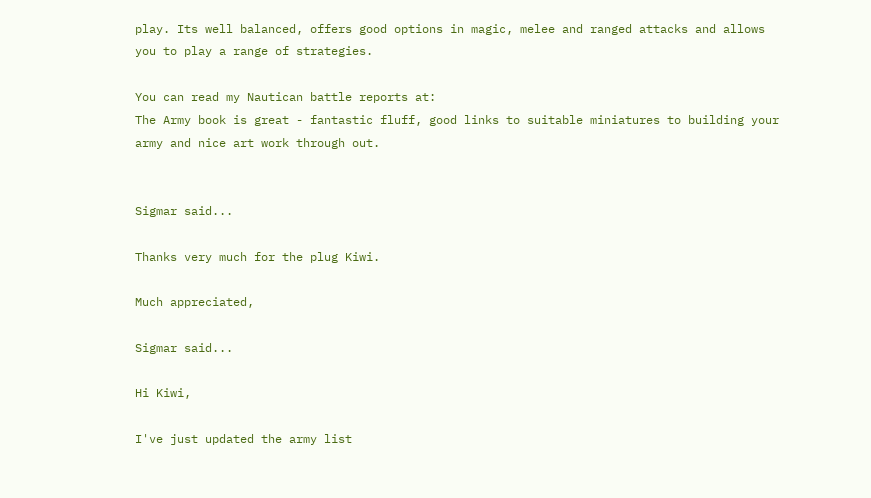play. Its well balanced, offers good options in magic, melee and ranged attacks and allows you to play a range of strategies.

You can read my Nautican battle reports at:
The Army book is great - fantastic fluff, good links to suitable miniatures to building your army and nice art work through out.


Sigmar said...

Thanks very much for the plug Kiwi.

Much appreciated,

Sigmar said...

Hi Kiwi,

I've just updated the army list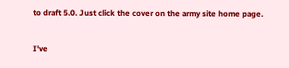to draft 5.0. Just click the cover on the army site home page.

I've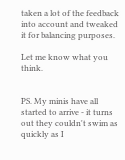taken a lot of the feedback into account and tweaked it for balancing purposes.

Let me know what you think.


PS. My minis have all started to arrive - it turns out they couldn't swim as quickly as I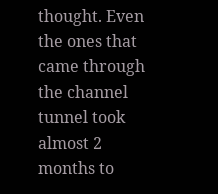thought. Even the ones that came through the channel tunnel took almost 2 months to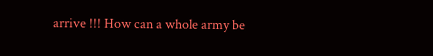arrive !!! How can a whole army be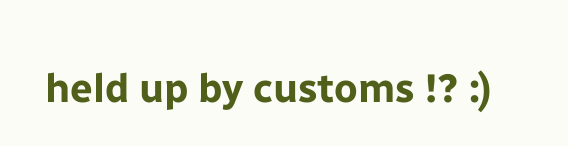held up by customs !? :)